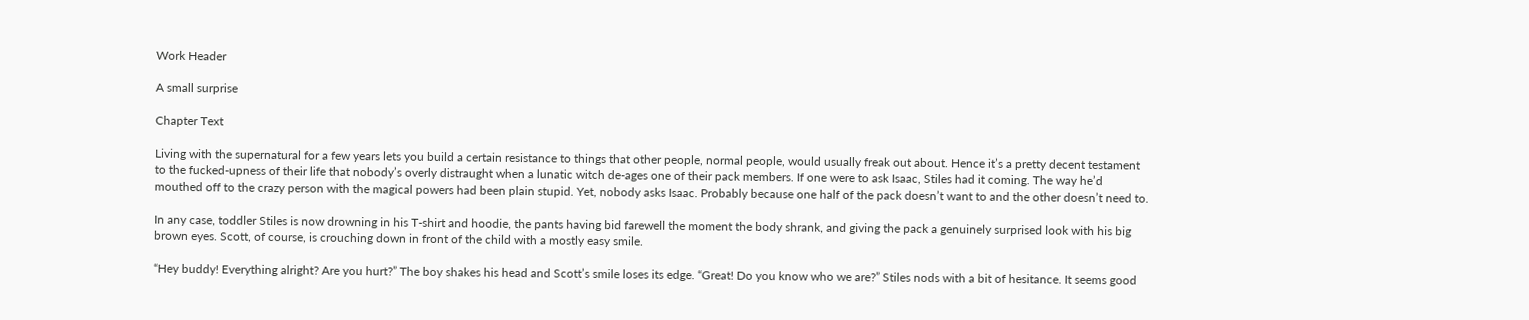Work Header

A small surprise

Chapter Text

Living with the supernatural for a few years lets you build a certain resistance to things that other people, normal people, would usually freak out about. Hence it’s a pretty decent testament to the fucked-upness of their life that nobody’s overly distraught when a lunatic witch de-ages one of their pack members. If one were to ask Isaac, Stiles had it coming. The way he’d mouthed off to the crazy person with the magical powers had been plain stupid. Yet, nobody asks Isaac. Probably because one half of the pack doesn’t want to and the other doesn’t need to.

In any case, toddler Stiles is now drowning in his T-shirt and hoodie, the pants having bid farewell the moment the body shrank, and giving the pack a genuinely surprised look with his big brown eyes. Scott, of course, is crouching down in front of the child with a mostly easy smile.

“Hey buddy! Everything alright? Are you hurt?” The boy shakes his head and Scott’s smile loses its edge. “Great! Do you know who we are?” Stiles nods with a bit of hesitance. It seems good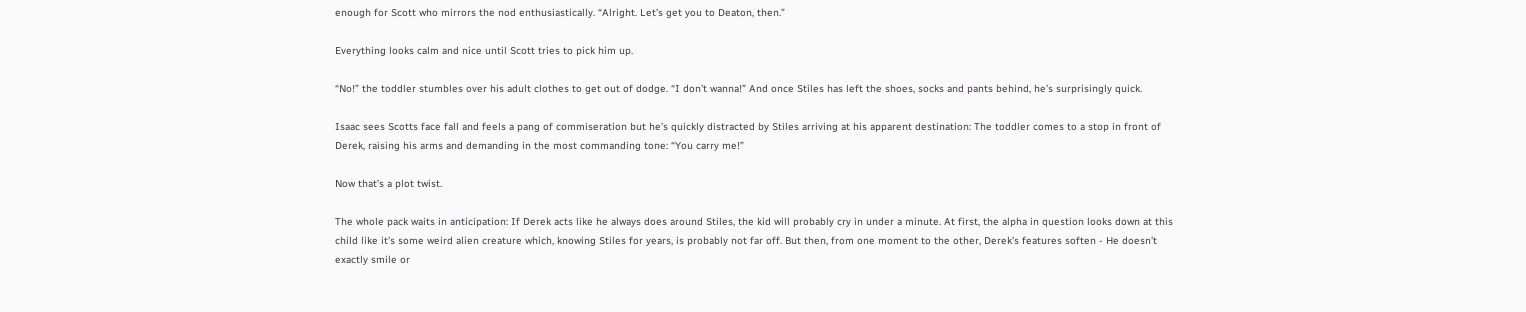enough for Scott who mirrors the nod enthusiastically. “Alright. Let’s get you to Deaton, then.”

Everything looks calm and nice until Scott tries to pick him up.

“No!” the toddler stumbles over his adult clothes to get out of dodge. “I don’t wanna!” And once Stiles has left the shoes, socks and pants behind, he’s surprisingly quick.

Isaac sees Scotts face fall and feels a pang of commiseration but he’s quickly distracted by Stiles arriving at his apparent destination: The toddler comes to a stop in front of Derek, raising his arms and demanding in the most commanding tone: “You carry me!”

Now that’s a plot twist.

The whole pack waits in anticipation: If Derek acts like he always does around Stiles, the kid will probably cry in under a minute. At first, the alpha in question looks down at this child like it’s some weird alien creature which, knowing Stiles for years, is probably not far off. But then, from one moment to the other, Derek’s features soften - He doesn’t exactly smile or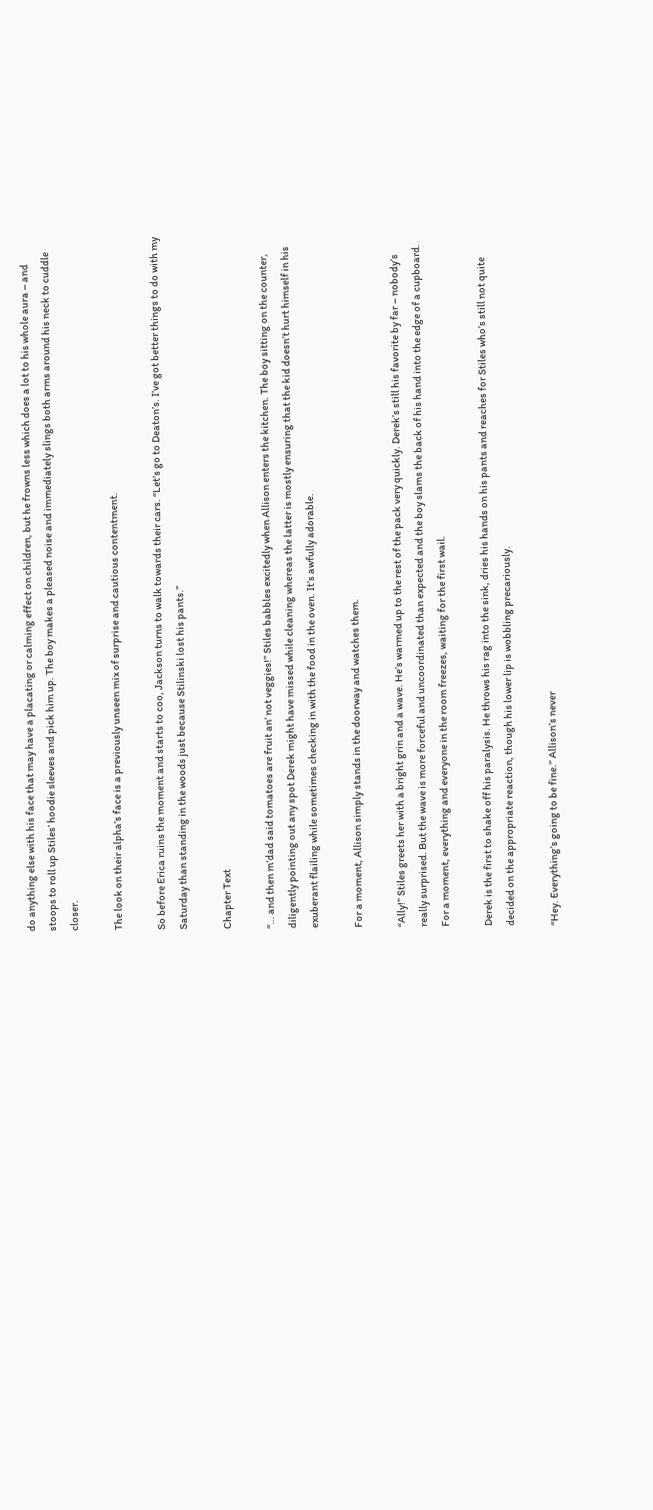do anything else with his face that may have a placating or calming effect on children, but he frowns less which does a lot to his whole aura – and stoops to roll up Stiles’ hoodie sleeves and pick him up. The boy makes a pleased noise and immediately slings both arms around his neck to cuddle closer.

The look on their alpha’s face is a previously unseen mix of surprise and cautious contentment.

So before Erica ruins the moment and starts to coo, Jackson turns to walk towards their cars. “Let’s go to Deaton’s. I’ve got better things to do with my Saturday than standing in the woods just because Stilinski lost his pants.”

Chapter Text

“… and then m’dad said tomatoes are fruit an’ not veggies!” Stiles babbles excitedly when Allison enters the kitchen. The boy sitting on the counter, diligently pointing out any spot Derek might have missed while cleaning whereas the latter is mostly ensuring that the kid doesn’t hurt himself in his exuberant flailing while sometimes checking in with the food in the oven. It’s awfully adorable.

For a moment, Allison simply stands in the doorway and watches them.

“Ally!” Stiles greets her with a bright grin and a wave. He’s warmed up to the rest of the pack very quickly. Derek’s still his favorite by far – nobody’s really surprised. But the wave is more forceful and uncoordinated than expected and the boy slams the back of his hand into the edge of a cupboard. For a moment, everything and everyone in the room freezes, waiting for the first wail.

Derek is the first to shake off his paralysis. He throws his rag into the sink, dries his hands on his pants and reaches for Stiles who’s still not quite decided on the appropriate reaction, though his lower lip is wobbling precariously.

“Hey. Everything’s going to be fine.” Allison’s never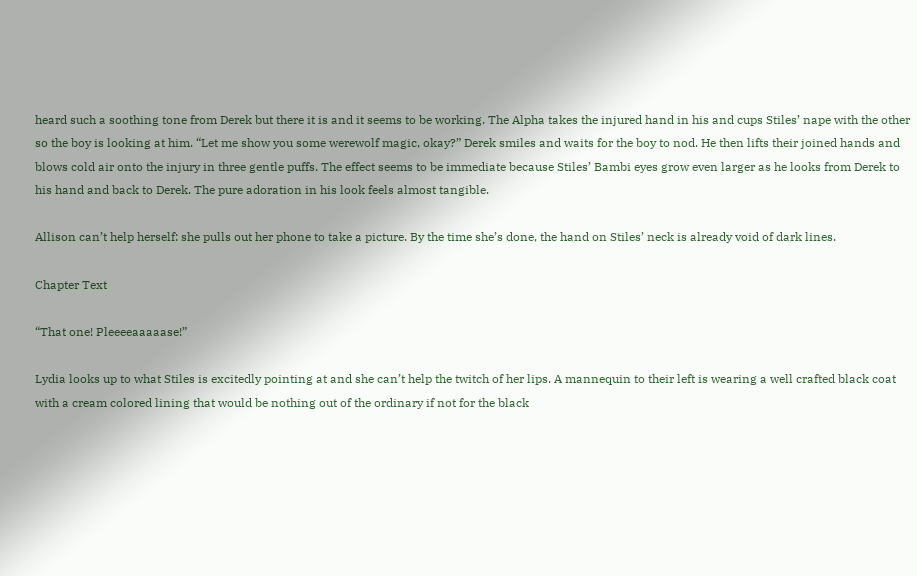heard such a soothing tone from Derek but there it is and it seems to be working. The Alpha takes the injured hand in his and cups Stiles’ nape with the other so the boy is looking at him. “Let me show you some werewolf magic, okay?” Derek smiles and waits for the boy to nod. He then lifts their joined hands and blows cold air onto the injury in three gentle puffs. The effect seems to be immediate because Stiles’ Bambi eyes grow even larger as he looks from Derek to his hand and back to Derek. The pure adoration in his look feels almost tangible.

Allison can’t help herself: she pulls out her phone to take a picture. By the time she’s done, the hand on Stiles’ neck is already void of dark lines.

Chapter Text

“That one! Pleeeeaaaaase!”

Lydia looks up to what Stiles is excitedly pointing at and she can’t help the twitch of her lips. A mannequin to their left is wearing a well crafted black coat with a cream colored lining that would be nothing out of the ordinary if not for the black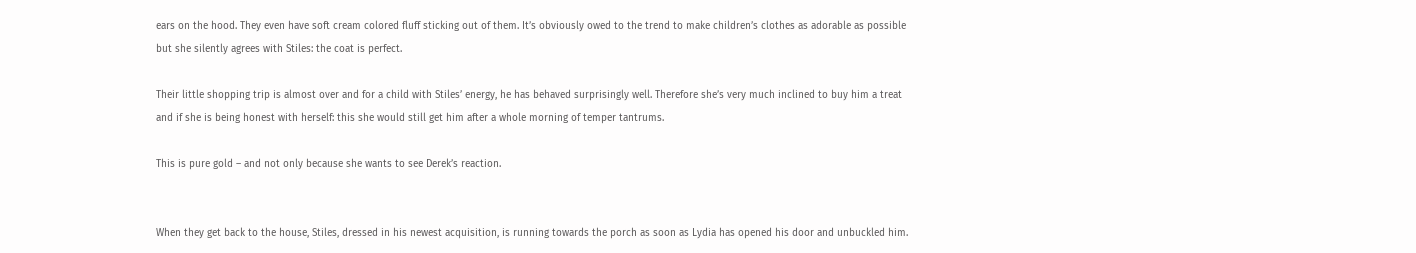ears on the hood. They even have soft cream colored fluff sticking out of them. It’s obviously owed to the trend to make children’s clothes as adorable as possible but she silently agrees with Stiles: the coat is perfect.

Their little shopping trip is almost over and for a child with Stiles’ energy, he has behaved surprisingly well. Therefore she’s very much inclined to buy him a treat and if she is being honest with herself: this she would still get him after a whole morning of temper tantrums.

This is pure gold – and not only because she wants to see Derek’s reaction.


When they get back to the house, Stiles, dressed in his newest acquisition, is running towards the porch as soon as Lydia has opened his door and unbuckled him.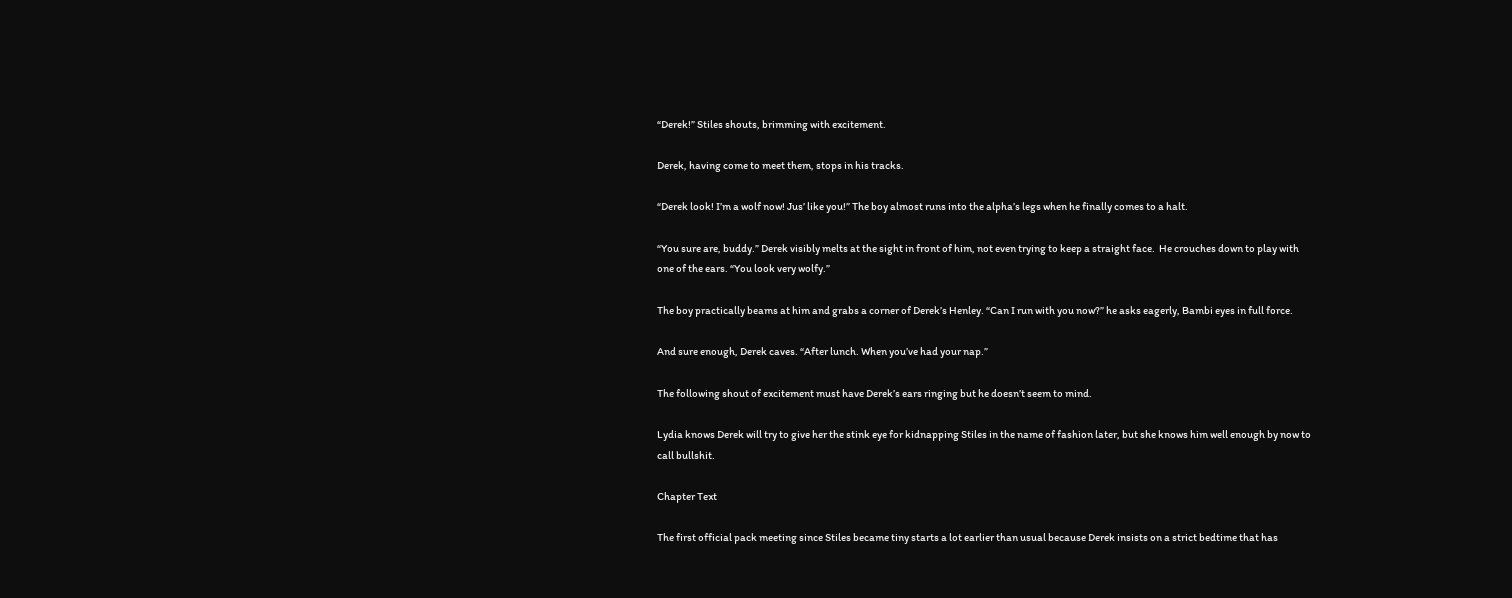“Derek!” Stiles shouts, brimming with excitement.

Derek, having come to meet them, stops in his tracks.

“Derek look! I’m a wolf now! Jus’ like you!” The boy almost runs into the alpha’s legs when he finally comes to a halt.

“You sure are, buddy.” Derek visibly melts at the sight in front of him, not even trying to keep a straight face.  He crouches down to play with one of the ears. “You look very wolfy.”

The boy practically beams at him and grabs a corner of Derek’s Henley. “Can I run with you now?” he asks eagerly, Bambi eyes in full force.

And sure enough, Derek caves. “After lunch. When you’ve had your nap.”

The following shout of excitement must have Derek’s ears ringing but he doesn’t seem to mind.

Lydia knows Derek will try to give her the stink eye for kidnapping Stiles in the name of fashion later, but she knows him well enough by now to call bullshit.

Chapter Text

The first official pack meeting since Stiles became tiny starts a lot earlier than usual because Derek insists on a strict bedtime that has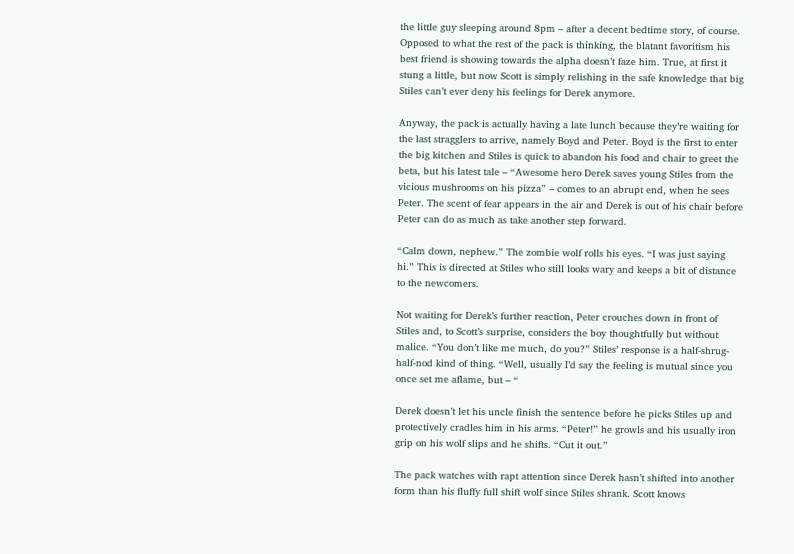the little guy sleeping around 8pm – after a decent bedtime story, of course. Opposed to what the rest of the pack is thinking, the blatant favoritism his best friend is showing towards the alpha doesn’t faze him. True, at first it stung a little, but now Scott is simply relishing in the safe knowledge that big Stiles can’t ever deny his feelings for Derek anymore.

Anyway, the pack is actually having a late lunch because they’re waiting for the last stragglers to arrive, namely Boyd and Peter. Boyd is the first to enter the big kitchen and Stiles is quick to abandon his food and chair to greet the beta, but his latest tale – “Awesome hero Derek saves young Stiles from the vicious mushrooms on his pizza” – comes to an abrupt end, when he sees Peter. The scent of fear appears in the air and Derek is out of his chair before Peter can do as much as take another step forward.

“Calm down, nephew.” The zombie wolf rolls his eyes. “I was just saying hi.” This is directed at Stiles who still looks wary and keeps a bit of distance to the newcomers.

Not waiting for Derek’s further reaction, Peter crouches down in front of Stiles and, to Scott’s surprise, considers the boy thoughtfully but without malice. “You don’t like me much, do you?” Stiles’ response is a half-shrug-half-nod kind of thing. “Well, usually I’d say the feeling is mutual since you once set me aflame, but – “

Derek doesn’t let his uncle finish the sentence before he picks Stiles up and protectively cradles him in his arms. “Peter!” he growls and his usually iron grip on his wolf slips and he shifts. “Cut it out.”

The pack watches with rapt attention since Derek hasn’t shifted into another form than his fluffy full shift wolf since Stiles shrank. Scott knows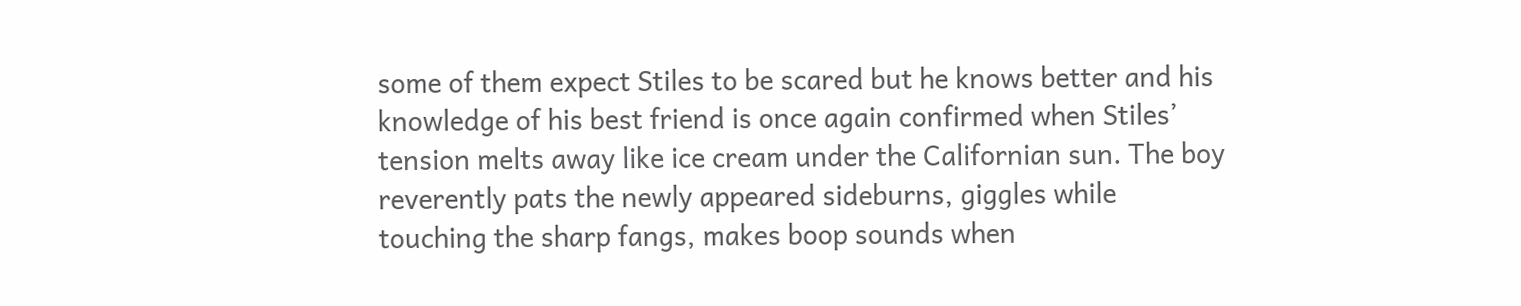some of them expect Stiles to be scared but he knows better and his knowledge of his best friend is once again confirmed when Stiles’ tension melts away like ice cream under the Californian sun. The boy reverently pats the newly appeared sideburns, giggles while touching the sharp fangs, makes boop sounds when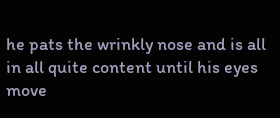he pats the wrinkly nose and is all in all quite content until his eyes move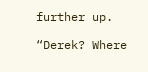further up.

“Derek? Where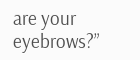are your eyebrows?”